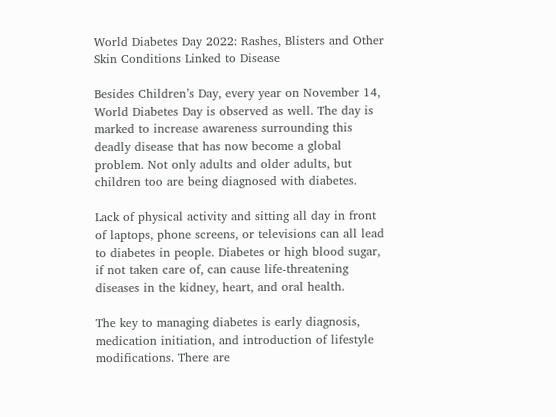World Diabetes Day 2022: Rashes, Blisters and Other Skin Conditions Linked to Disease

Besides Children’s Day, every year on November 14, World Diabetes Day is observed as well. The day is marked to increase awareness surrounding this deadly disease that has now become a global problem. Not only adults and older adults, but children too are being diagnosed with diabetes.

Lack of physical activity and sitting all day in front of laptops, phone screens, or televisions can all lead to diabetes in people. Diabetes or high blood sugar, if not taken care of, can cause life-threatening diseases in the kidney, heart, and oral health.

The key to managing diabetes is early diagnosis, medication initiation, and introduction of lifestyle modifications. There are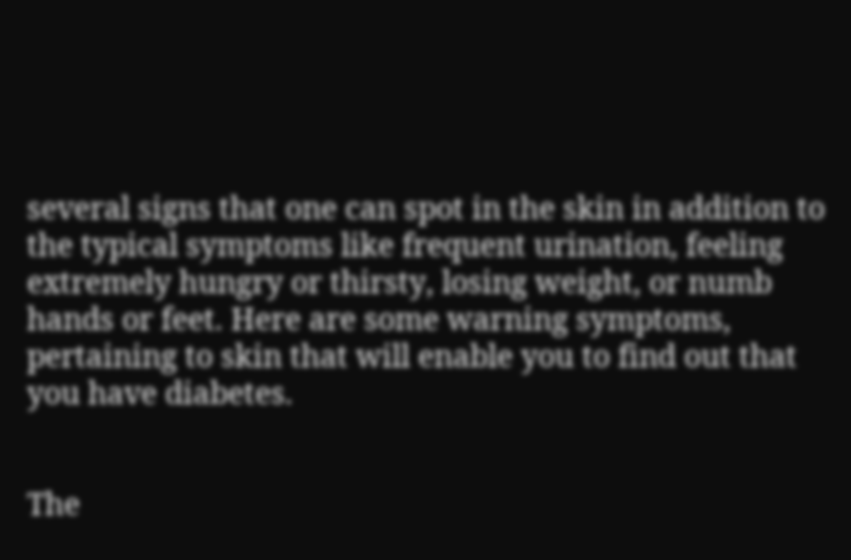several signs that one can spot in the skin in addition to the typical symptoms like frequent urination, feeling extremely hungry or thirsty, losing weight, or numb hands or feet. Here are some warning symptoms, pertaining to skin that will enable you to find out that you have diabetes.


The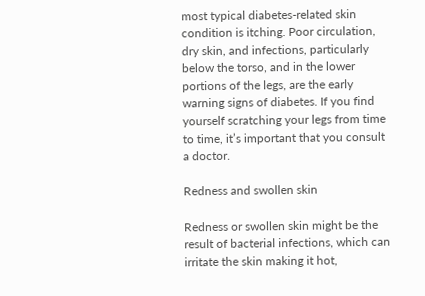most typical diabetes-related skin condition is itching. Poor circulation, dry skin, and infections, particularly below the torso, and in the lower portions of the legs, are the early warning signs of diabetes. If you find yourself scratching your legs from time to time, it’s important that you consult a doctor.

Redness and swollen skin

Redness or swollen skin might be the result of bacterial infections, which can irritate the skin making it hot,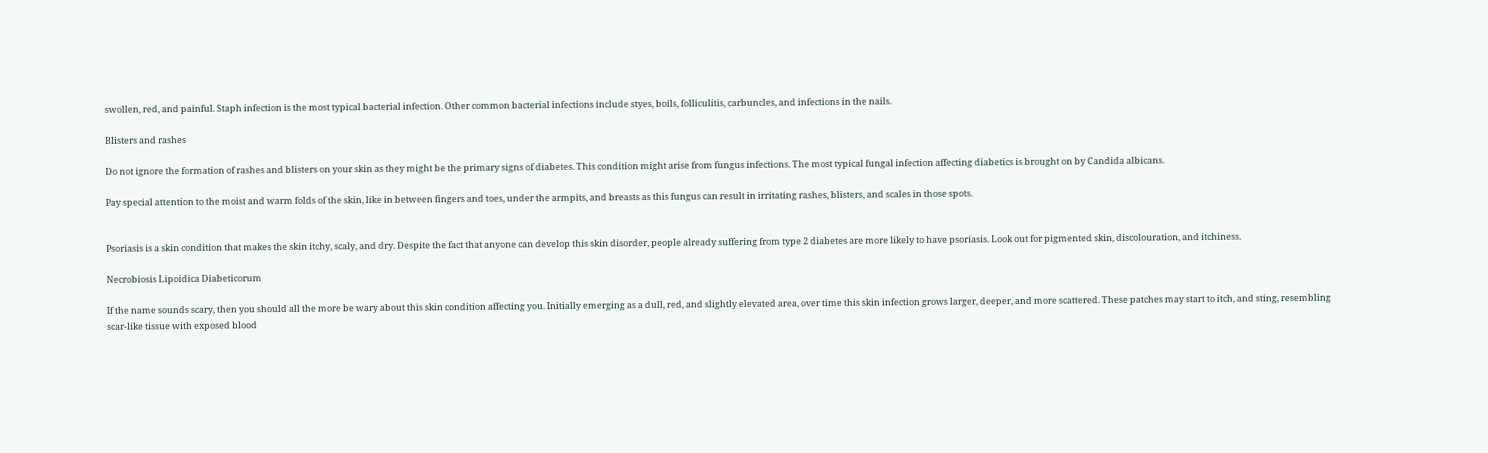swollen, red, and painful. Staph infection is the most typical bacterial infection. Other common bacterial infections include styes, boils, folliculitis, carbuncles, and infections in the nails.

Blisters and rashes

Do not ignore the formation of rashes and blisters on your skin as they might be the primary signs of diabetes. This condition might arise from fungus infections. The most typical fungal infection affecting diabetics is brought on by Candida albicans.

Pay special attention to the moist and warm folds of the skin, like in between fingers and toes, under the armpits, and breasts as this fungus can result in irritating rashes, blisters, and scales in those spots.


Psoriasis is a skin condition that makes the skin itchy, scaly, and dry. Despite the fact that anyone can develop this skin disorder, people already suffering from type 2 diabetes are more likely to have psoriasis. Look out for pigmented skin, discolouration, and itchiness.

Necrobiosis Lipoidica Diabeticorum

If the name sounds scary, then you should all the more be wary about this skin condition affecting you. Initially emerging as a dull, red, and slightly elevated area, over time this skin infection grows larger, deeper, and more scattered. These patches may start to itch, and sting, resembling scar-like tissue with exposed blood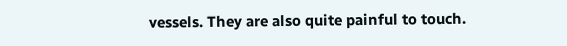vessels. They are also quite painful to touch.